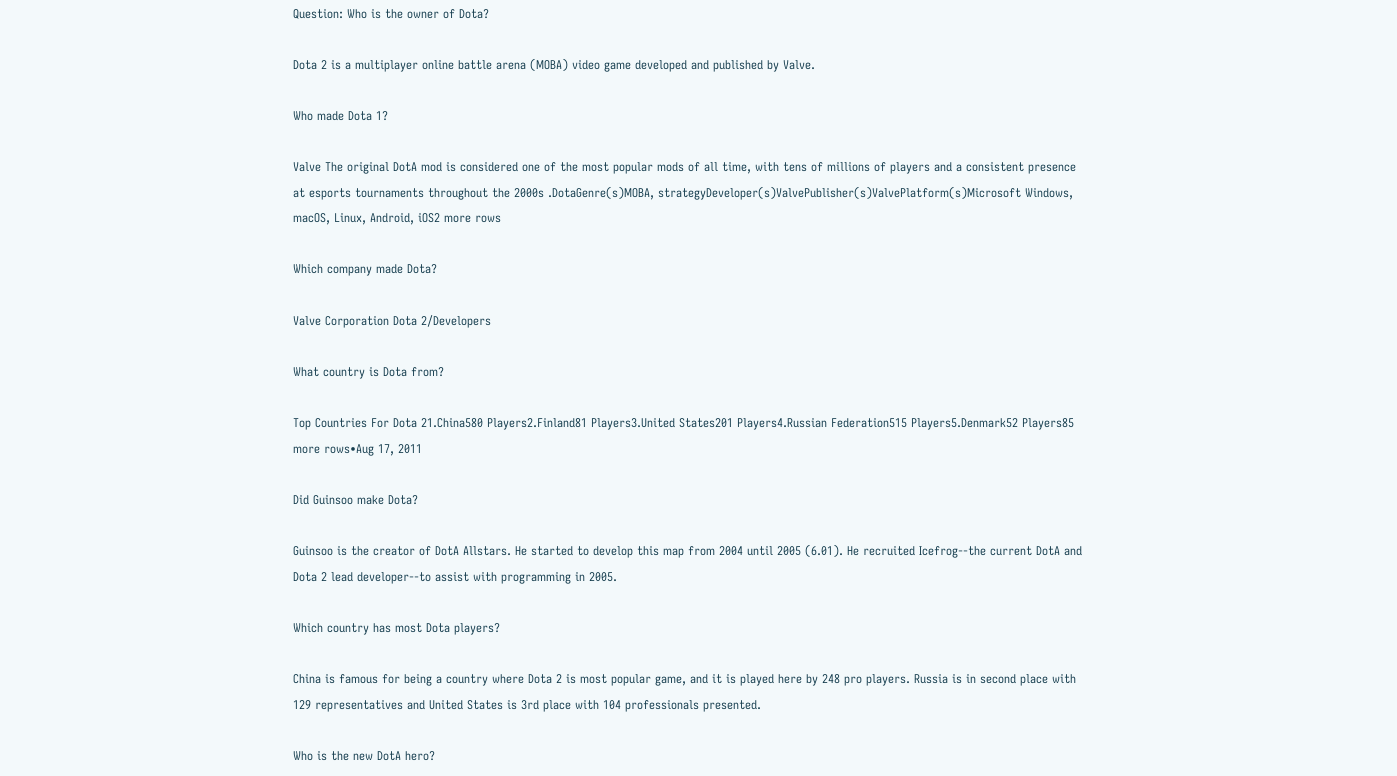Question: Who is the owner of Dota?

Dota 2 is a multiplayer online battle arena (MOBA) video game developed and published by Valve.

Who made Dota 1?

Valve The original DotA mod is considered one of the most popular mods of all time, with tens of millions of players and a consistent presence at esports tournaments throughout the 2000s .DotaGenre(s)MOBA, strategyDeveloper(s)ValvePublisher(s)ValvePlatform(s)Microsoft Windows, macOS, Linux, Android, iOS2 more rows

Which company made Dota?

Valve Corporation Dota 2/Developers

What country is Dota from?

Top Countries For Dota 21.China580 Players2.Finland81 Players3.United States201 Players4.Russian Federation515 Players5.Denmark52 Players85 more rows•Aug 17, 2011

Did Guinsoo make Dota?

Guinsoo is the creator of DotA Allstars. He started to develop this map from 2004 until 2005 (6.01). He recruited Icefrog--the current DotA and Dota 2 lead developer--to assist with programming in 2005.

Which country has most Dota players?

China is famous for being a country where Dota 2 is most popular game, and it is played here by 248 pro players. Russia is in second place with 129 representatives and United States is 3rd place with 104 professionals presented.

Who is the new DotA hero?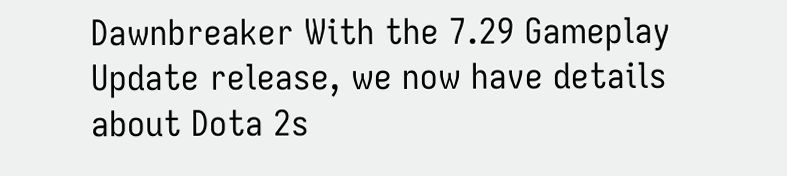Dawnbreaker With the 7.29 Gameplay Update release, we now have details about Dota 2s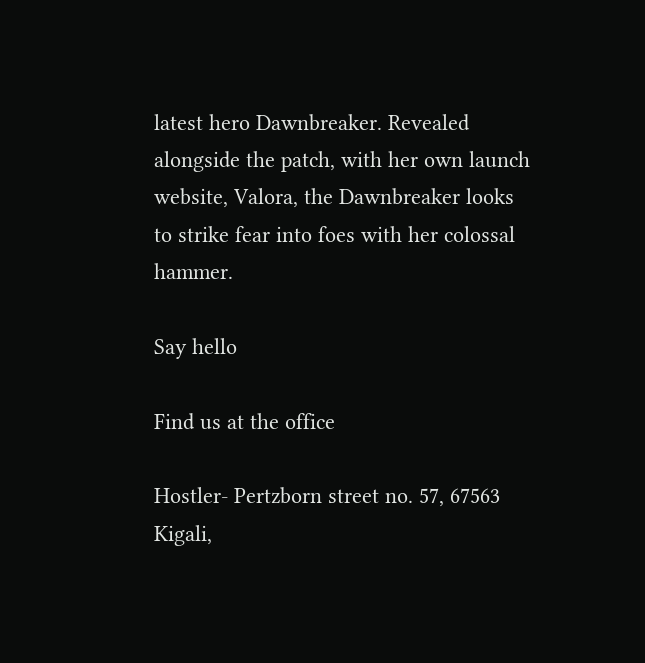latest hero Dawnbreaker. Revealed alongside the patch, with her own launch website, Valora, the Dawnbreaker looks to strike fear into foes with her colossal hammer.

Say hello

Find us at the office

Hostler- Pertzborn street no. 57, 67563 Kigali,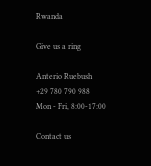Rwanda

Give us a ring

Anterio Ruebush
+29 780 790 988
Mon - Fri, 8:00-17:00

Contact us